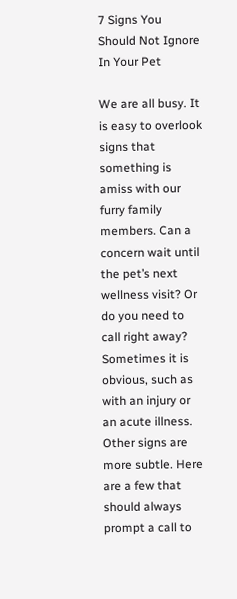7 Signs You Should Not Ignore In Your Pet

We are all busy. It is easy to overlook signs that something is amiss with our furry family members. Can a concern wait until the pet’s next wellness visit? Or do you need to call right away? Sometimes it is obvious, such as with an injury or an acute illness. Other signs are more subtle. Here are a few that should always prompt a call to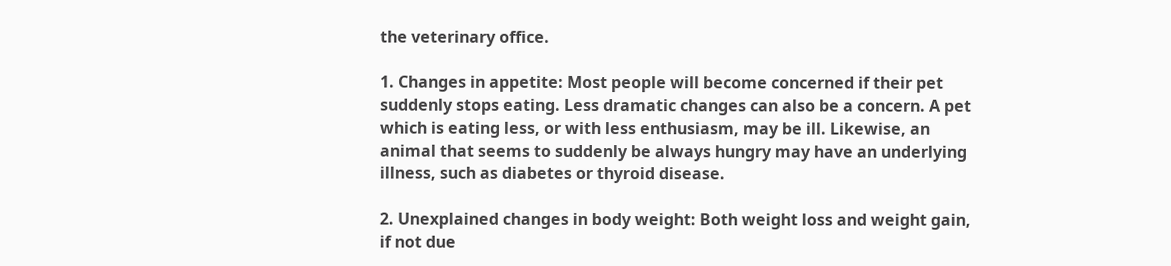the veterinary office.

1. Changes in appetite: Most people will become concerned if their pet suddenly stops eating. Less dramatic changes can also be a concern. A pet which is eating less, or with less enthusiasm, may be ill. Likewise, an animal that seems to suddenly be always hungry may have an underlying illness, such as diabetes or thyroid disease.

2. Unexplained changes in body weight: Both weight loss and weight gain, if not due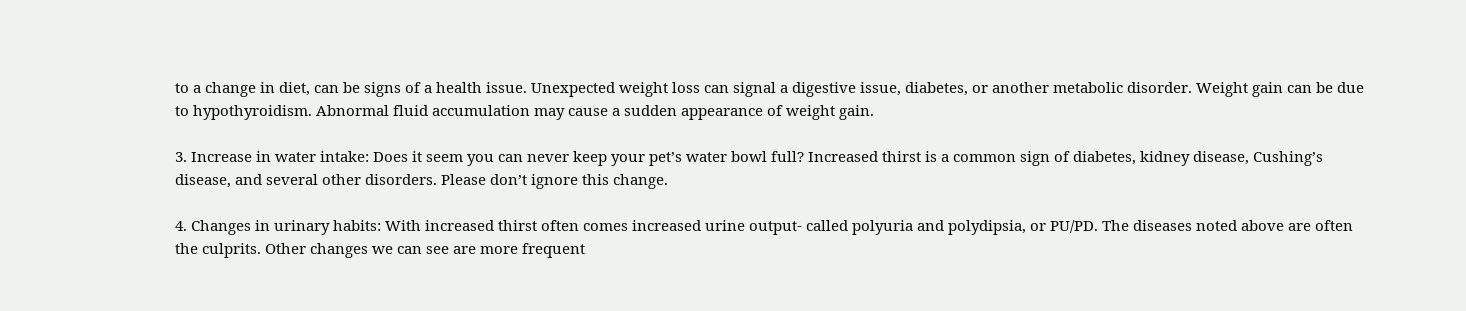to a change in diet, can be signs of a health issue. Unexpected weight loss can signal a digestive issue, diabetes, or another metabolic disorder. Weight gain can be due to hypothyroidism. Abnormal fluid accumulation may cause a sudden appearance of weight gain.

3. Increase in water intake: Does it seem you can never keep your pet’s water bowl full? Increased thirst is a common sign of diabetes, kidney disease, Cushing’s disease, and several other disorders. Please don’t ignore this change.

4. Changes in urinary habits: With increased thirst often comes increased urine output- called polyuria and polydipsia, or PU/PD. The diseases noted above are often the culprits. Other changes we can see are more frequent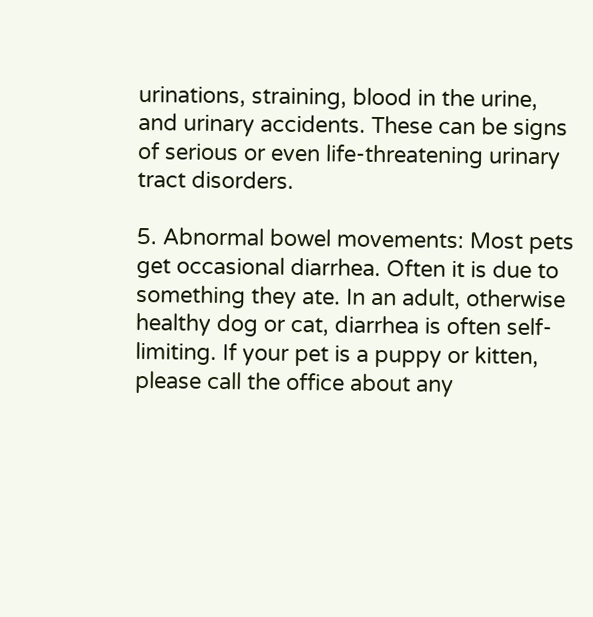urinations, straining, blood in the urine, and urinary accidents. These can be signs of serious or even life-threatening urinary tract disorders.

5. Abnormal bowel movements: Most pets get occasional diarrhea. Often it is due to something they ate. In an adult, otherwise healthy dog or cat, diarrhea is often self-limiting. If your pet is a puppy or kitten, please call the office about any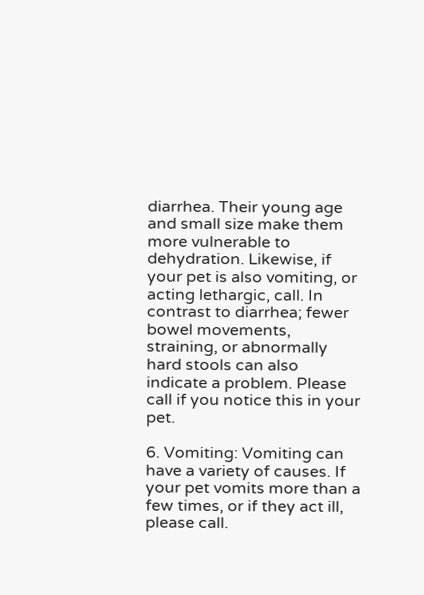diarrhea. Their young age and small size make them more vulnerable to dehydration. Likewise, if your pet is also vomiting, or acting lethargic, call. In contrast to diarrhea; fewer bowel movements, straining, or abnormally hard stools can also indicate a problem. Please call if you notice this in your pet.

6. Vomiting: Vomiting can have a variety of causes. If your pet vomits more than a few times, or if they act ill, please call.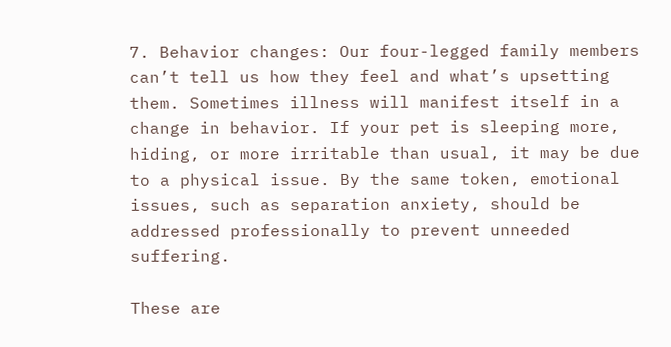7. Behavior changes: Our four-legged family members can’t tell us how they feel and what’s upsetting them. Sometimes illness will manifest itself in a change in behavior. If your pet is sleeping more, hiding, or more irritable than usual, it may be due to a physical issue. By the same token, emotional issues, such as separation anxiety, should be addressed professionally to prevent unneeded suffering.

These are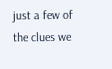just a few of the clues we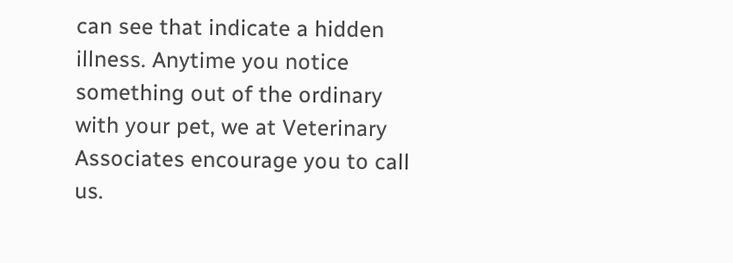can see that indicate a hidden illness. Anytime you notice something out of the ordinary with your pet, we at Veterinary Associates encourage you to call us.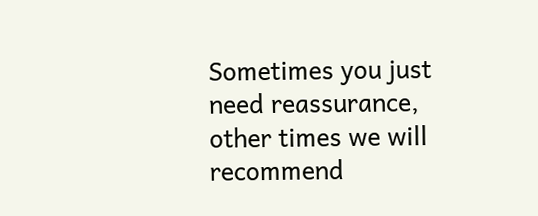Sometimes you just need reassurance, other times we will recommend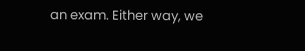an exam. Either way, we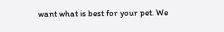want what is best for your pet. We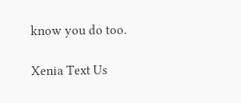know you do too.

Xenia Text Us